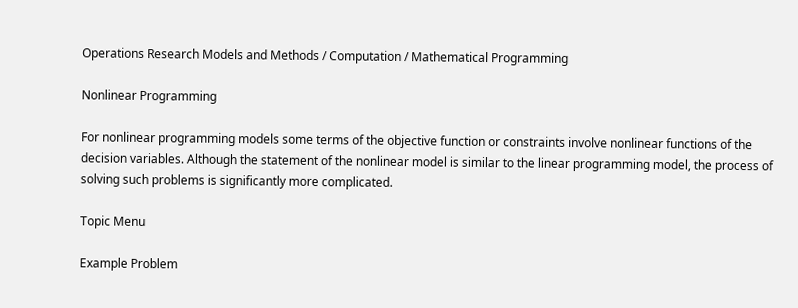Operations Research Models and Methods / Computation / Mathematical Programming

Nonlinear Programming

For nonlinear programming models some terms of the objective function or constraints involve nonlinear functions of the decision variables. Although the statement of the nonlinear model is similar to the linear programming model, the process of solving such problems is significantly more complicated.

Topic Menu

Example Problem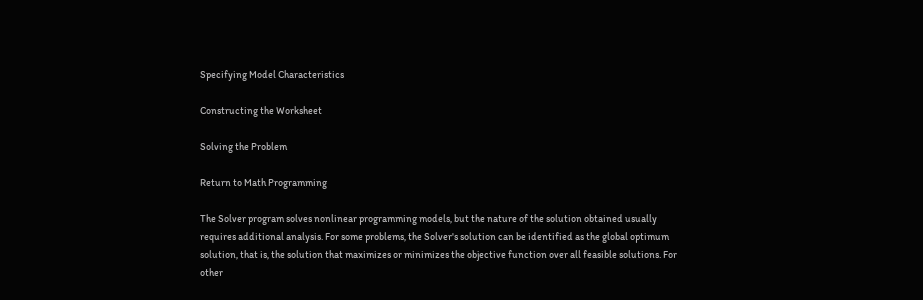Specifying Model Characteristics

Constructing the Worksheet

Solving the Problem

Return to Math Programming

The Solver program solves nonlinear programming models, but the nature of the solution obtained usually requires additional analysis. For some problems, the Solver's solution can be identified as the global optimum solution, that is, the solution that maximizes or minimizes the objective function over all feasible solutions. For other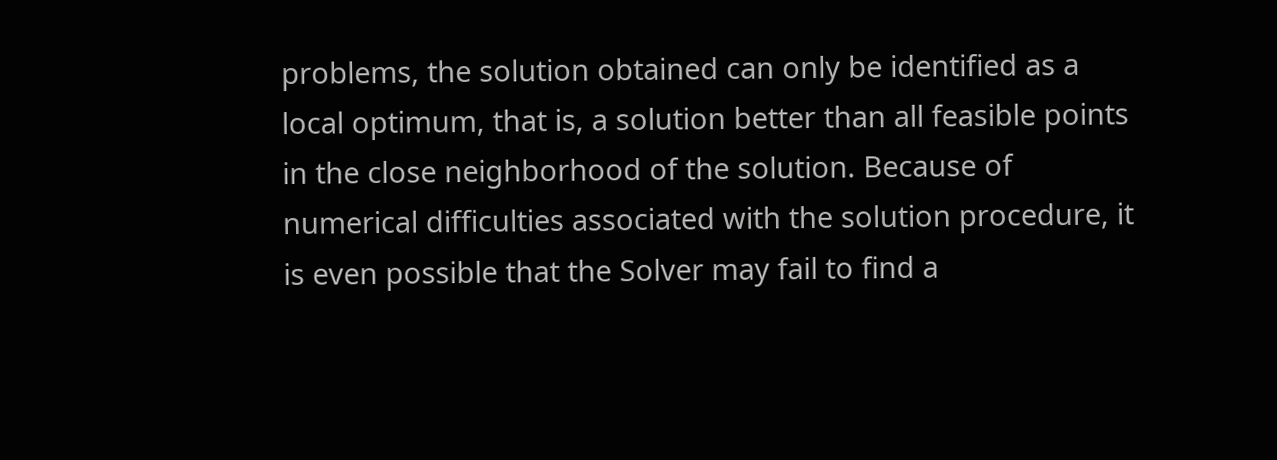problems, the solution obtained can only be identified as a local optimum, that is, a solution better than all feasible points in the close neighborhood of the solution. Because of numerical difficulties associated with the solution procedure, it is even possible that the Solver may fail to find a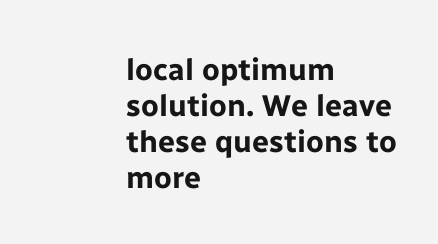local optimum solution. We leave these questions to more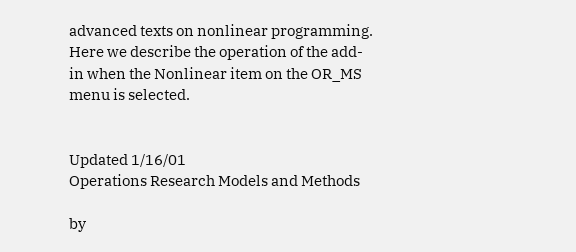advanced texts on nonlinear programming. Here we describe the operation of the add-in when the Nonlinear item on the OR_MS menu is selected.


Updated 1/16/01
Operations Research Models and Methods

by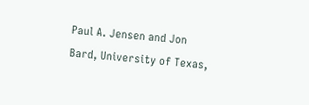Paul A. Jensen and Jon Bard, University of Texas,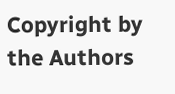Copyright by the Authors